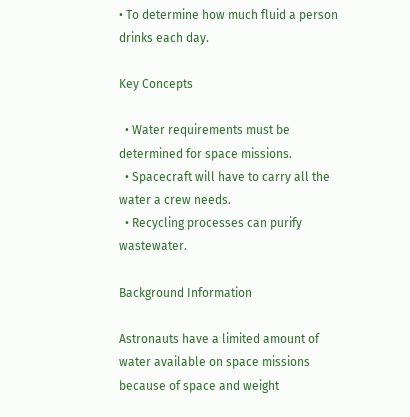• To determine how much fluid a person drinks each day.

Key Concepts

  • Water requirements must be determined for space missions.
  • Spacecraft will have to carry all the water a crew needs.
  • Recycling processes can purify wastewater.

Background Information

Astronauts have a limited amount of water available on space missions because of space and weight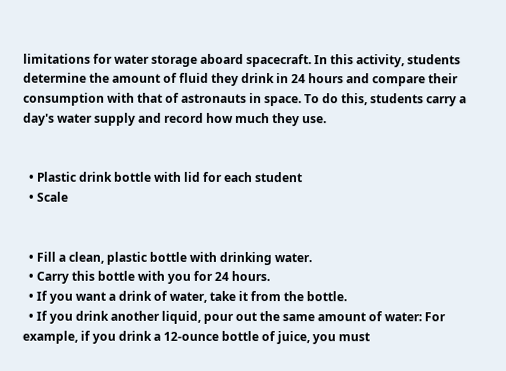limitations for water storage aboard spacecraft. In this activity, students determine the amount of fluid they drink in 24 hours and compare their consumption with that of astronauts in space. To do this, students carry a day's water supply and record how much they use.


  • Plastic drink bottle with lid for each student
  • Scale


  • Fill a clean, plastic bottle with drinking water.
  • Carry this bottle with you for 24 hours.
  • If you want a drink of water, take it from the bottle.
  • If you drink another liquid, pour out the same amount of water: For example, if you drink a 12-ounce bottle of juice, you must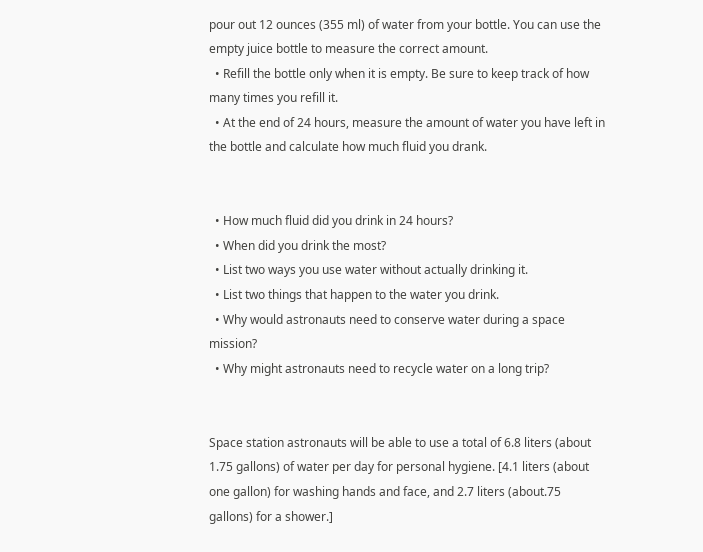pour out 12 ounces (355 ml) of water from your bottle. You can use the empty juice bottle to measure the correct amount.
  • Refill the bottle only when it is empty. Be sure to keep track of how many times you refill it.
  • At the end of 24 hours, measure the amount of water you have left in the bottle and calculate how much fluid you drank.


  • How much fluid did you drink in 24 hours?
  • When did you drink the most?
  • List two ways you use water without actually drinking it.
  • List two things that happen to the water you drink.
  • Why would astronauts need to conserve water during a space mission?
  • Why might astronauts need to recycle water on a long trip?


Space station astronauts will be able to use a total of 6.8 liters (about 1.75 gallons) of water per day for personal hygiene. [4.1 liters (about one gallon) for washing hands and face, and 2.7 liters (about.75 gallons) for a shower.]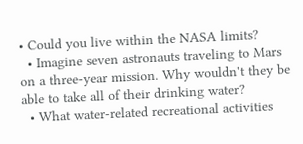• Could you live within the NASA limits?
  • Imagine seven astronauts traveling to Mars on a three-year mission. Why wouldn't they be able to take all of their drinking water?
  • What water-related recreational activities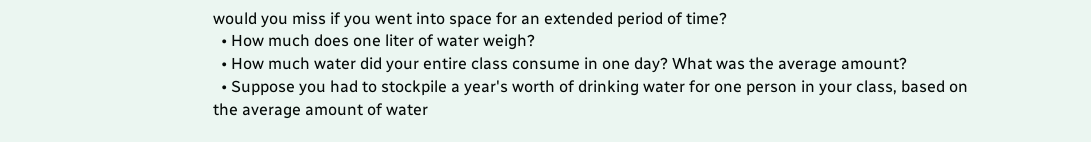would you miss if you went into space for an extended period of time?
  • How much does one liter of water weigh?
  • How much water did your entire class consume in one day? What was the average amount?
  • Suppose you had to stockpile a year's worth of drinking water for one person in your class, based on the average amount of water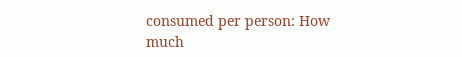consumed per person: How much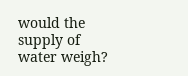would the supply of water weigh?